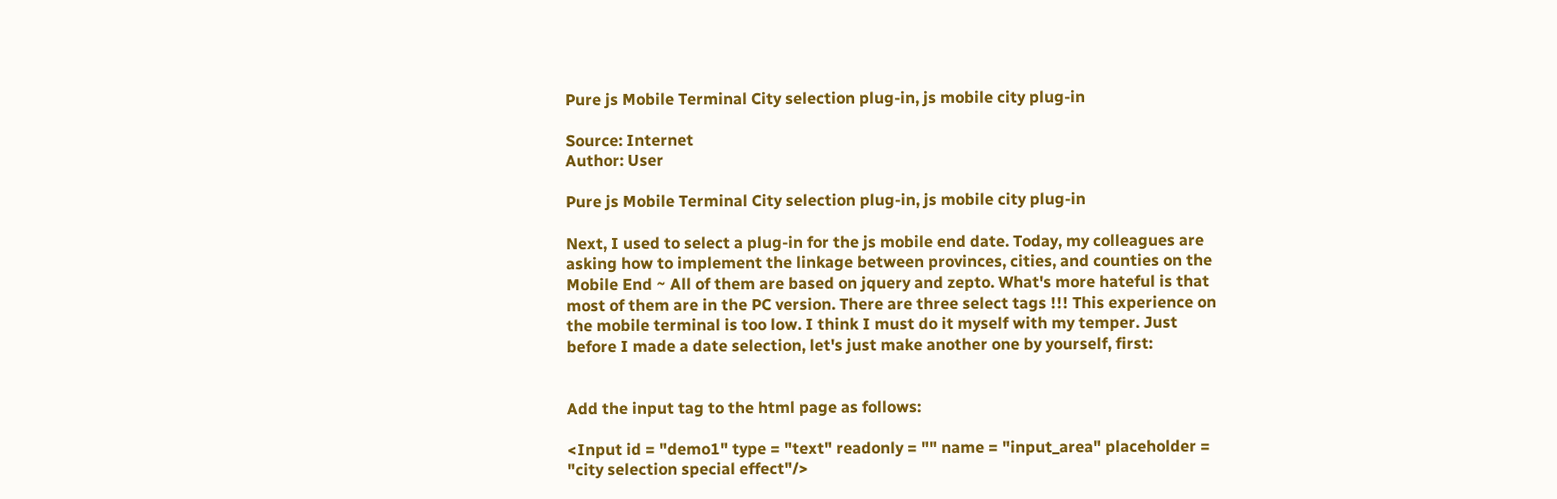Pure js Mobile Terminal City selection plug-in, js mobile city plug-in

Source: Internet
Author: User

Pure js Mobile Terminal City selection plug-in, js mobile city plug-in

Next, I used to select a plug-in for the js mobile end date. Today, my colleagues are asking how to implement the linkage between provinces, cities, and counties on the Mobile End ~ All of them are based on jquery and zepto. What's more hateful is that most of them are in the PC version. There are three select tags !!! This experience on the mobile terminal is too low. I think I must do it myself with my temper. Just before I made a date selection, let's just make another one by yourself, first:


Add the input tag to the html page as follows:

<Input id = "demo1" type = "text" readonly = "" name = "input_area" placeholder = "city selection special effect"/>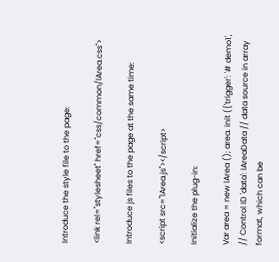Introduce the style file to the page:

<link rel="stylesheet" href="css/common/lArea.css">

Introduce js files to the page at the same time:

<script src="lArea.js"></script>

Initialize the plug-in:

Var area = new lArea (); area. init ({'trigger': '# demo1', // Control ID 'data': lAreaData // data source in array format, which can be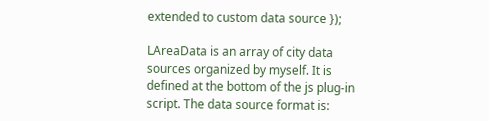extended to custom data source });

LAreaData is an array of city data sources organized by myself. It is defined at the bottom of the js plug-in script. The data source format is: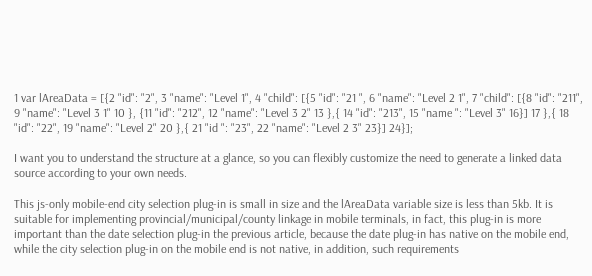1 var lAreaData = [{2 "id": "2", 3 "name": "Level 1", 4 "child": [{5 "id": "21 ", 6 "name": "Level 2 1", 7 "child": [{8 "id": "211", 9 "name": "Level 3 1" 10 }, {11 "id": "212", 12 "name": "Level 3 2" 13 },{ 14 "id": "213", 15 "name ": "Level 3" 16}] 17 },{ 18 "id": "22", 19 "name": "Level 2" 20 },{ 21 "id ": "23", 22 "name": "Level 2 3" 23}] 24}];

I want you to understand the structure at a glance, so you can flexibly customize the need to generate a linked data source according to your own needs.

This js-only mobile-end city selection plug-in is small in size and the lAreaData variable size is less than 5kb. It is suitable for implementing provincial/municipal/county linkage in mobile terminals, in fact, this plug-in is more important than the date selection plug-in the previous article, because the date plug-in has native on the mobile end, while the city selection plug-in on the mobile end is not native, in addition, such requirements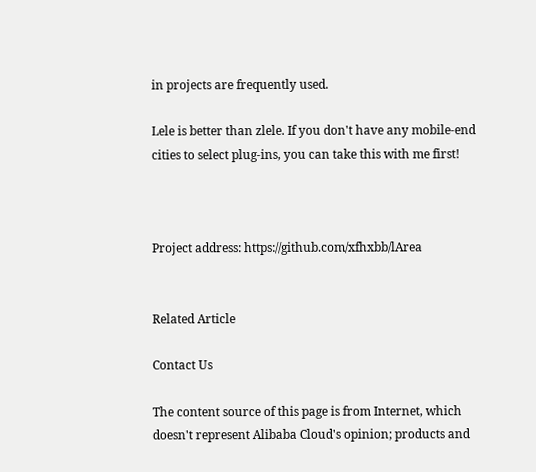in projects are frequently used.

Lele is better than zlele. If you don't have any mobile-end cities to select plug-ins, you can take this with me first!



Project address: https://github.com/xfhxbb/lArea


Related Article

Contact Us

The content source of this page is from Internet, which doesn't represent Alibaba Cloud's opinion; products and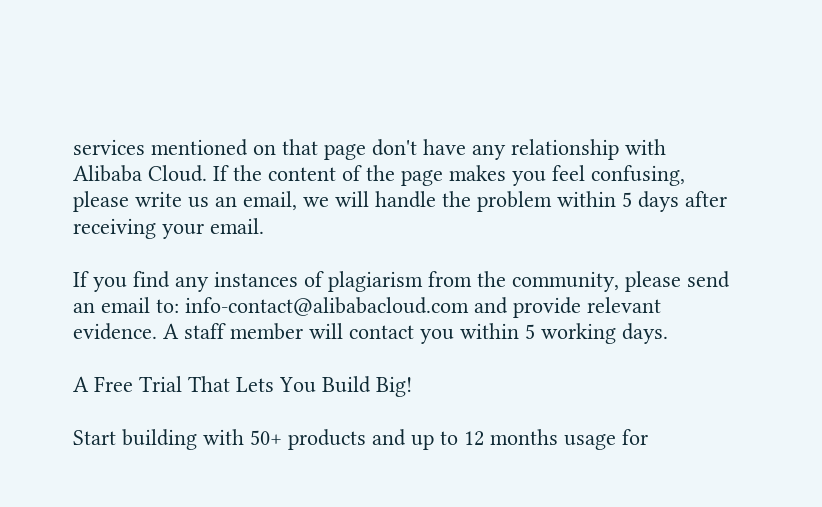services mentioned on that page don't have any relationship with Alibaba Cloud. If the content of the page makes you feel confusing, please write us an email, we will handle the problem within 5 days after receiving your email.

If you find any instances of plagiarism from the community, please send an email to: info-contact@alibabacloud.com and provide relevant evidence. A staff member will contact you within 5 working days.

A Free Trial That Lets You Build Big!

Start building with 50+ products and up to 12 months usage for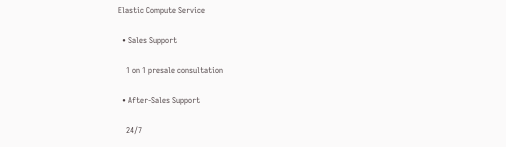Elastic Compute Service

  • Sales Support

    1 on 1 presale consultation

  • After-Sales Support

    24/7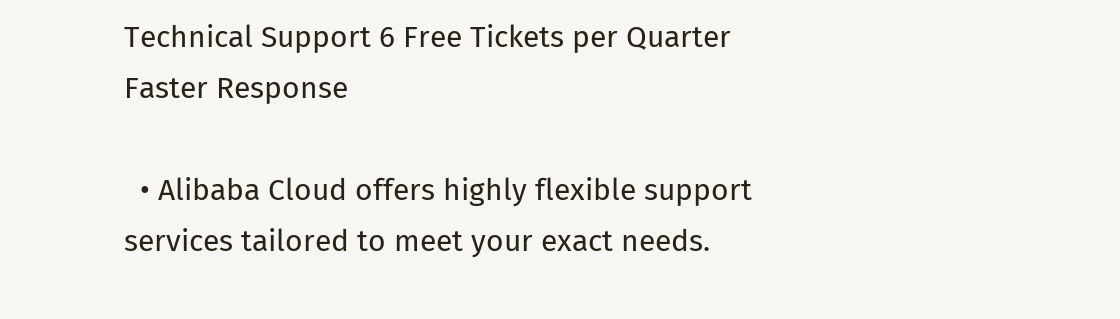Technical Support 6 Free Tickets per Quarter Faster Response

  • Alibaba Cloud offers highly flexible support services tailored to meet your exact needs.